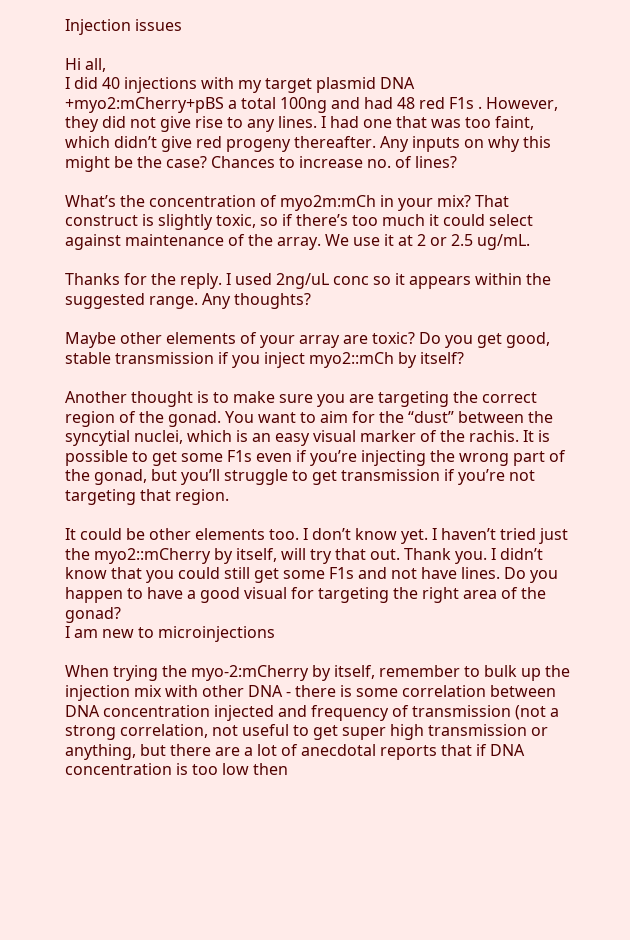Injection issues

Hi all,
I did 40 injections with my target plasmid DNA +myo2:mCherry+pBS a total 100ng and had 48 red F1s . However, they did not give rise to any lines. I had one that was too faint, which didn’t give red progeny thereafter. Any inputs on why this might be the case? Chances to increase no. of lines?

What’s the concentration of myo2m:mCh in your mix? That construct is slightly toxic, so if there’s too much it could select against maintenance of the array. We use it at 2 or 2.5 ug/mL.

Thanks for the reply. I used 2ng/uL conc so it appears within the suggested range. Any thoughts?

Maybe other elements of your array are toxic? Do you get good, stable transmission if you inject myo2::mCh by itself?

Another thought is to make sure you are targeting the correct region of the gonad. You want to aim for the “dust” between the syncytial nuclei, which is an easy visual marker of the rachis. It is possible to get some F1s even if you’re injecting the wrong part of the gonad, but you’ll struggle to get transmission if you’re not targeting that region.

It could be other elements too. I don’t know yet. I haven’t tried just the myo2::mCherry by itself, will try that out. Thank you. I didn’t know that you could still get some F1s and not have lines. Do you happen to have a good visual for targeting the right area of the gonad?
I am new to microinjections

When trying the myo-2:mCherry by itself, remember to bulk up the injection mix with other DNA - there is some correlation between DNA concentration injected and frequency of transmission (not a strong correlation, not useful to get super high transmission or anything, but there are a lot of anecdotal reports that if DNA concentration is too low then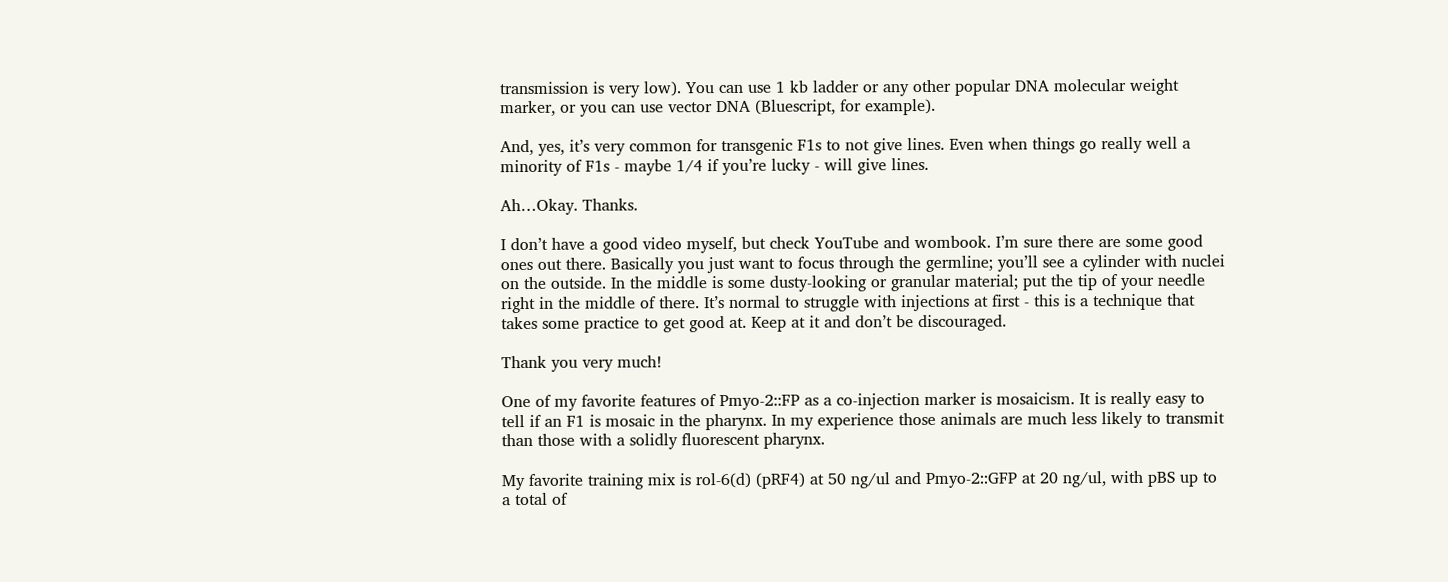transmission is very low). You can use 1 kb ladder or any other popular DNA molecular weight marker, or you can use vector DNA (Bluescript, for example).

And, yes, it’s very common for transgenic F1s to not give lines. Even when things go really well a minority of F1s - maybe 1/4 if you’re lucky - will give lines.

Ah…Okay. Thanks.

I don’t have a good video myself, but check YouTube and wombook. I’m sure there are some good ones out there. Basically you just want to focus through the germline; you’ll see a cylinder with nuclei on the outside. In the middle is some dusty-looking or granular material; put the tip of your needle right in the middle of there. It’s normal to struggle with injections at first - this is a technique that takes some practice to get good at. Keep at it and don’t be discouraged.

Thank you very much!

One of my favorite features of Pmyo-2::FP as a co-injection marker is mosaicism. It is really easy to tell if an F1 is mosaic in the pharynx. In my experience those animals are much less likely to transmit than those with a solidly fluorescent pharynx.

My favorite training mix is rol-6(d) (pRF4) at 50 ng/ul and Pmyo-2::GFP at 20 ng/ul, with pBS up to a total of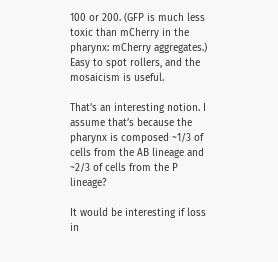100 or 200. (GFP is much less toxic than mCherry in the pharynx: mCherry aggregates.) Easy to spot rollers, and the mosaicism is useful.

That’s an interesting notion. I assume that’s because the pharynx is composed ~1/3 of cells from the AB lineage and ~2/3 of cells from the P lineage?

It would be interesting if loss in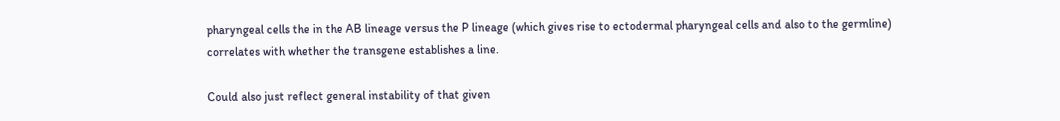pharyngeal cells the in the AB lineage versus the P lineage (which gives rise to ectodermal pharyngeal cells and also to the germline) correlates with whether the transgene establishes a line.

Could also just reflect general instability of that given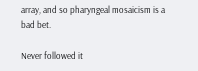array, and so pharyngeal mosaicism is a bad bet.

Never followed it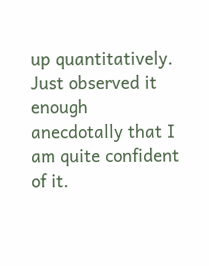up quantitatively. Just observed it enough anecdotally that I am quite confident of it.